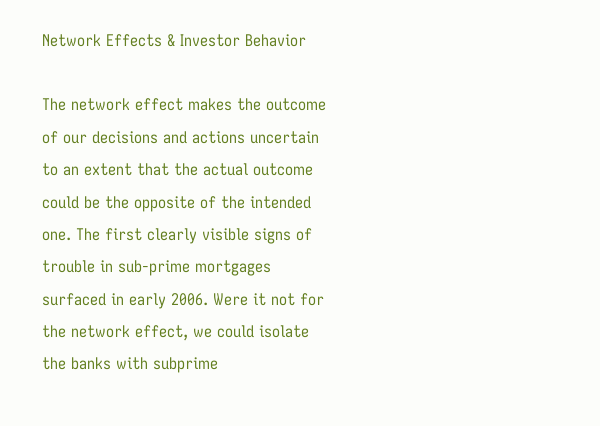Network Effects & Investor Behavior

The network effect makes the outcome of our decisions and actions uncertain to an extent that the actual outcome could be the opposite of the intended one. The first clearly visible signs of trouble in sub-prime mortgages surfaced in early 2006. Were it not for the network effect, we could isolate the banks with subprime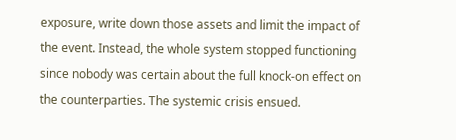exposure, write down those assets and limit the impact of the event. Instead, the whole system stopped functioning since nobody was certain about the full knock-on effect on the counterparties. The systemic crisis ensued.